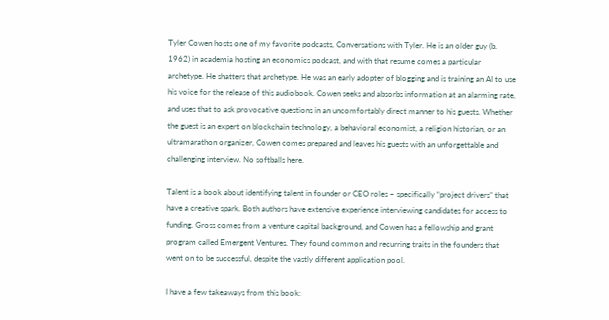Tyler Cowen hosts one of my favorite podcasts, Conversations with Tyler. He is an older guy (b. 1962) in academia hosting an economics podcast, and with that resume comes a particular archetype. He shatters that archetype. He was an early adopter of blogging and is training an AI to use his voice for the release of this audiobook. Cowen seeks and absorbs information at an alarming rate, and uses that to ask provocative questions in an uncomfortably direct manner to his guests. Whether the guest is an expert on blockchain technology, a behavioral economist, a religion historian, or an ultramarathon organizer, Cowen comes prepared and leaves his guests with an unforgettable and challenging interview. No softballs here.

Talent is a book about identifying talent in founder or CEO roles – specifically “project drivers” that have a creative spark. Both authors have extensive experience interviewing candidates for access to funding. Gross comes from a venture capital background, and Cowen has a fellowship and grant program called Emergent Ventures. They found common and recurring traits in the founders that went on to be successful, despite the vastly different application pool.

I have a few takeaways from this book: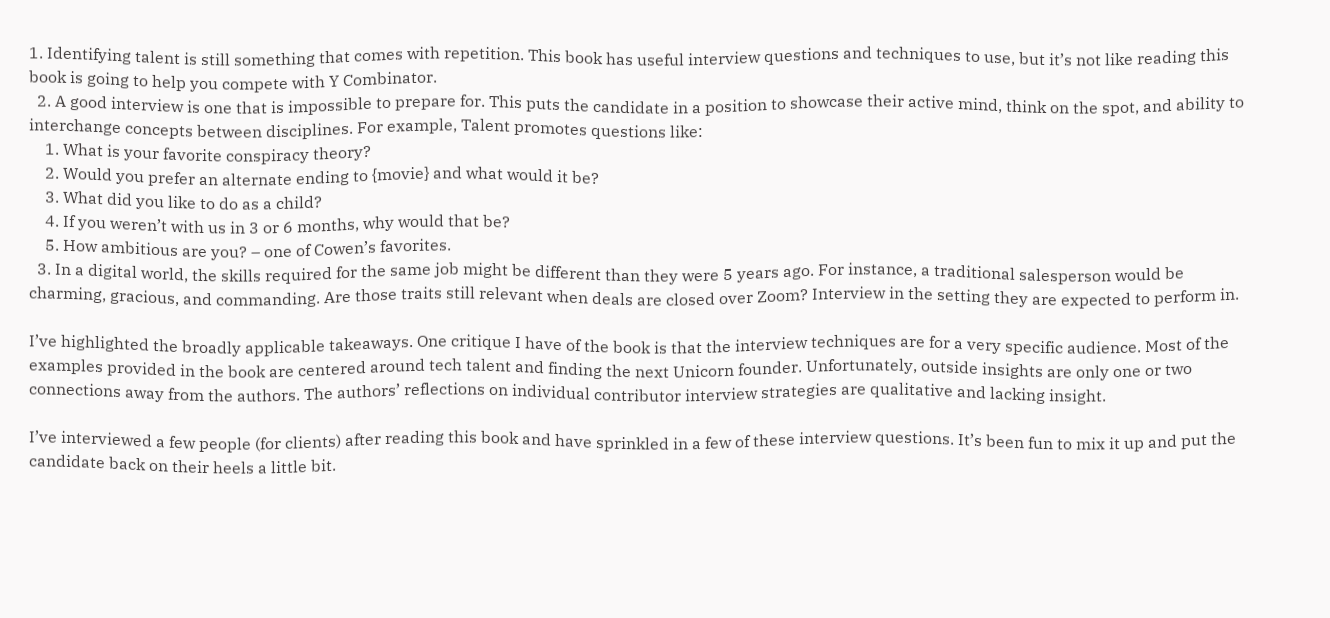1. Identifying talent is still something that comes with repetition. This book has useful interview questions and techniques to use, but it’s not like reading this book is going to help you compete with Y Combinator.
  2. A good interview is one that is impossible to prepare for. This puts the candidate in a position to showcase their active mind, think on the spot, and ability to interchange concepts between disciplines. For example, Talent promotes questions like:
    1. What is your favorite conspiracy theory?
    2. Would you prefer an alternate ending to {movie} and what would it be?
    3. What did you like to do as a child?
    4. If you weren’t with us in 3 or 6 months, why would that be?
    5. How ambitious are you? – one of Cowen’s favorites.
  3. In a digital world, the skills required for the same job might be different than they were 5 years ago. For instance, a traditional salesperson would be charming, gracious, and commanding. Are those traits still relevant when deals are closed over Zoom? Interview in the setting they are expected to perform in.

I’ve highlighted the broadly applicable takeaways. One critique I have of the book is that the interview techniques are for a very specific audience. Most of the examples provided in the book are centered around tech talent and finding the next Unicorn founder. Unfortunately, outside insights are only one or two connections away from the authors. The authors’ reflections on individual contributor interview strategies are qualitative and lacking insight.

I’ve interviewed a few people (for clients) after reading this book and have sprinkled in a few of these interview questions. It’s been fun to mix it up and put the candidate back on their heels a little bit.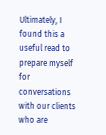Ultimately, I found this a useful read to prepare myself for conversations with our clients who are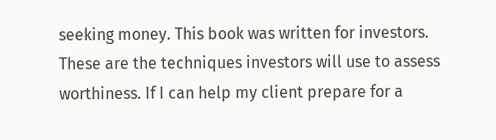seeking money. This book was written for investors. These are the techniques investors will use to assess worthiness. If I can help my client prepare for a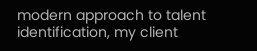modern approach to talent identification, my client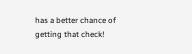has a better chance of getting that check!